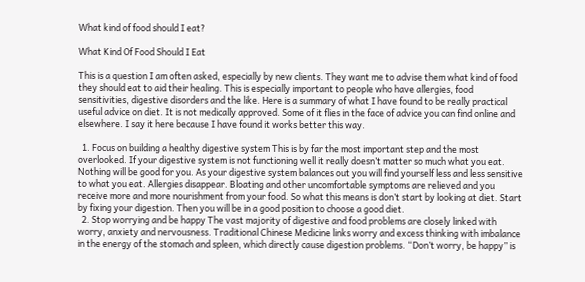What kind of food should I eat?

What Kind Of Food Should I Eat

This is a question I am often asked, especially by new clients. They want me to advise them what kind of food they should eat to aid their healing. This is especially important to people who have allergies, food sensitivities, digestive disorders and the like. Here is a summary of what I have found to be really practical useful advice on diet. It is not medically approved. Some of it flies in the face of advice you can find online and elsewhere. I say it here because I have found it works better this way.

  1. Focus on building a healthy digestive system This is by far the most important step and the most overlooked. If your digestive system is not functioning well it really doesn’t matter so much what you eat. Nothing will be good for you. As your digestive system balances out you will find yourself less and less sensitive to what you eat. Allergies disappear. Bloating and other uncomfortable symptoms are relieved and you receive more and more nourishment from your food. So what this means is don’t start by looking at diet. Start by fixing your digestion. Then you will be in a good position to choose a good diet.
  2. Stop worrying and be happy The vast majority of digestive and food problems are closely linked with worry, anxiety and nervousness. Traditional Chinese Medicine links worry and excess thinking with imbalance in the energy of the stomach and spleen, which directly cause digestion problems. “Don’t worry, be happy” is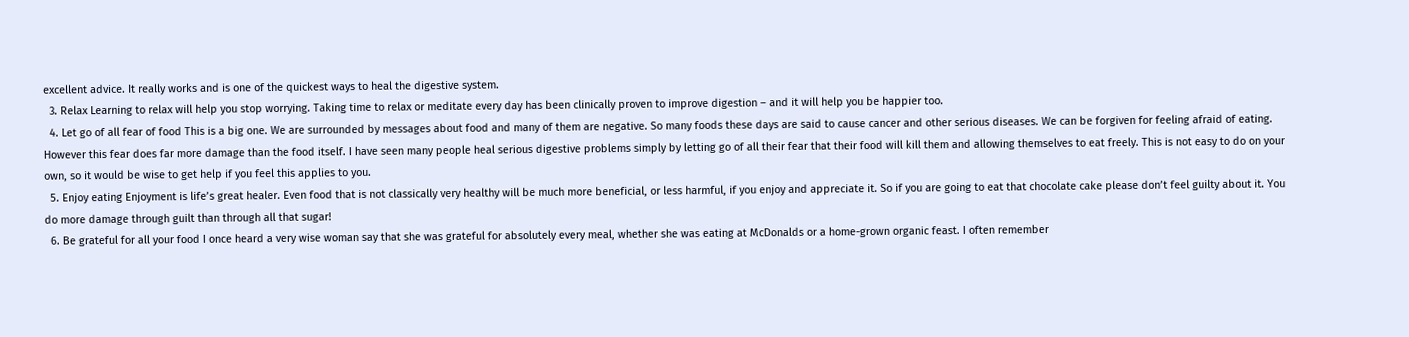excellent advice. It really works and is one of the quickest ways to heal the digestive system.
  3. Relax Learning to relax will help you stop worrying. Taking time to relax or meditate every day has been clinically proven to improve digestion – and it will help you be happier too.
  4. Let go of all fear of food This is a big one. We are surrounded by messages about food and many of them are negative. So many foods these days are said to cause cancer and other serious diseases. We can be forgiven for feeling afraid of eating. However this fear does far more damage than the food itself. I have seen many people heal serious digestive problems simply by letting go of all their fear that their food will kill them and allowing themselves to eat freely. This is not easy to do on your own, so it would be wise to get help if you feel this applies to you.
  5. Enjoy eating Enjoyment is life’s great healer. Even food that is not classically very healthy will be much more beneficial, or less harmful, if you enjoy and appreciate it. So if you are going to eat that chocolate cake please don’t feel guilty about it. You do more damage through guilt than through all that sugar!
  6. Be grateful for all your food I once heard a very wise woman say that she was grateful for absolutely every meal, whether she was eating at McDonalds or a home-grown organic feast. I often remember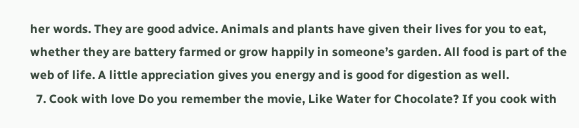her words. They are good advice. Animals and plants have given their lives for you to eat, whether they are battery farmed or grow happily in someone’s garden. All food is part of the web of life. A little appreciation gives you energy and is good for digestion as well.
  7. Cook with love Do you remember the movie, Like Water for Chocolate? If you cook with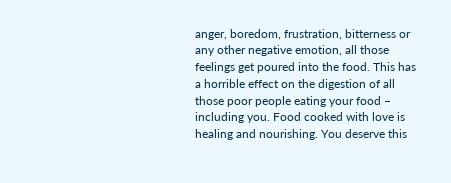anger, boredom, frustration, bitterness or any other negative emotion, all those feelings get poured into the food. This has a horrible effect on the digestion of all those poor people eating your food – including you. Food cooked with love is healing and nourishing. You deserve this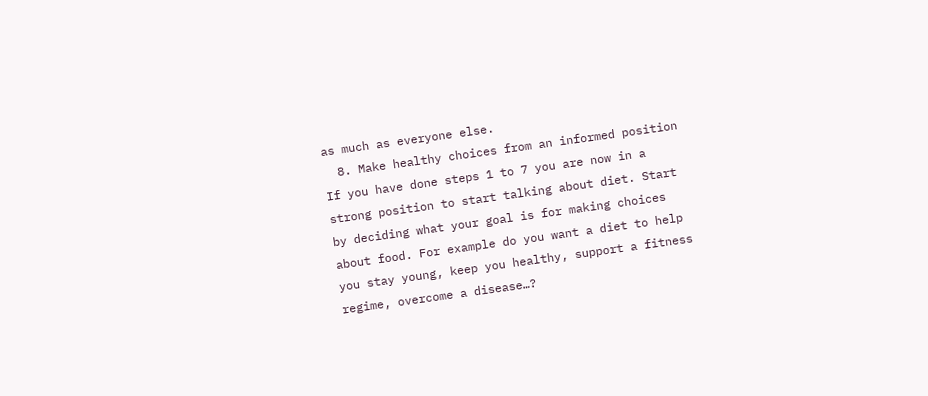as much as everyone else.
  8. Make healthy choices from an informed position If you have done steps 1 to 7 you are now in a strong position to start talking about diet. Start by deciding what your goal is for making choices about food. For example do you want a diet to help you stay young, keep you healthy, support a fitness regime, overcome a disease…?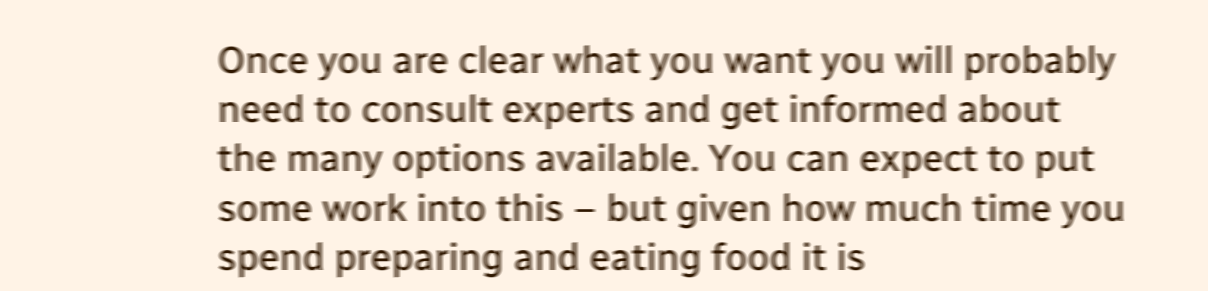Once you are clear what you want you will probably need to consult experts and get informed about the many options available. You can expect to put some work into this – but given how much time you spend preparing and eating food it is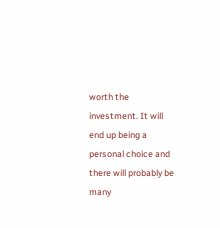worth the investment. It will end up being a personal choice and there will probably be many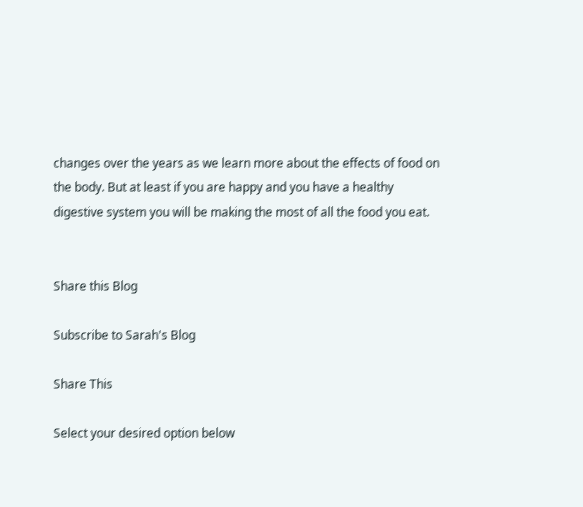changes over the years as we learn more about the effects of food on the body. But at least if you are happy and you have a healthy digestive system you will be making the most of all the food you eat.


Share this Blog

Subscribe to Sarah's Blog

Share This

Select your desired option below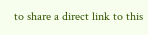to share a direct link to this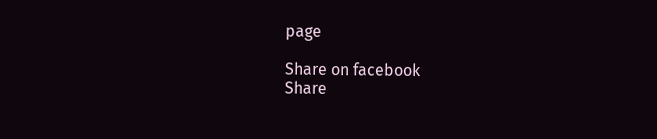page

Share on facebook
Share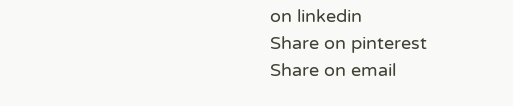on linkedin
Share on pinterest
Share on email